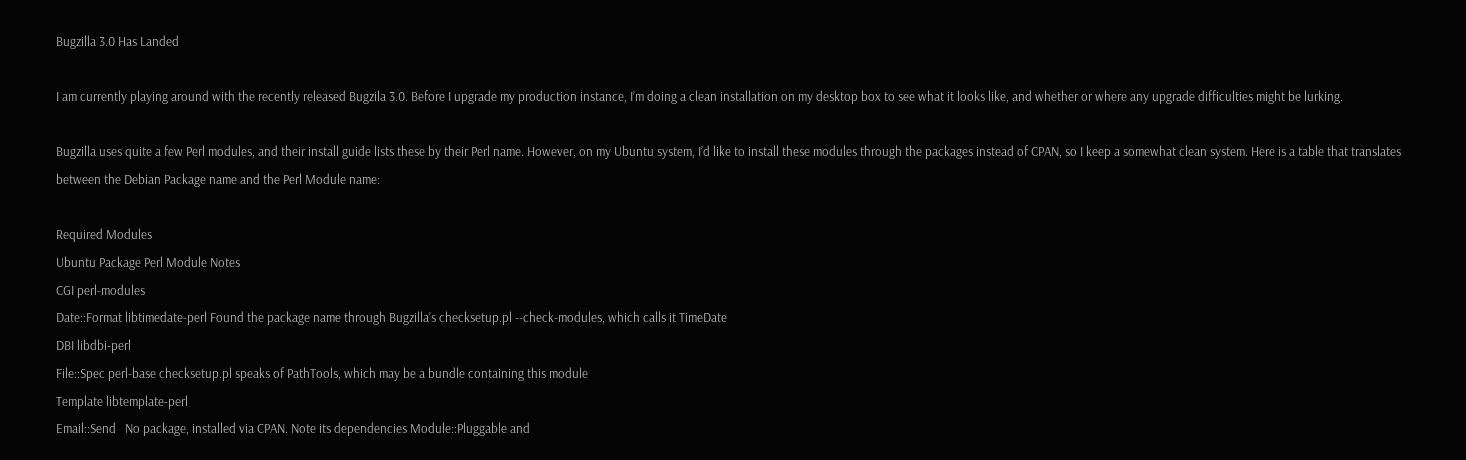Bugzilla 3.0 Has Landed

I am currently playing around with the recently released Bugzila 3.0. Before I upgrade my production instance, I’m doing a clean installation on my desktop box to see what it looks like, and whether or where any upgrade difficulties might be lurking.

Bugzilla uses quite a few Perl modules, and their install guide lists these by their Perl name. However, on my Ubuntu system, I’d like to install these modules through the packages instead of CPAN, so I keep a somewhat clean system. Here is a table that translates between the Debian Package name and the Perl Module name:

Required Modules
Ubuntu Package Perl Module Notes
CGI perl-modules
Date::Format libtimedate-perl Found the package name through Bugzilla’s checksetup.pl --check-modules, which calls it TimeDate
DBI libdbi-perl
File::Spec perl-base checksetup.pl speaks of PathTools, which may be a bundle containing this module
Template libtemplate-perl
Email::Send   No package, installed via CPAN. Note its dependencies Module::Pluggable and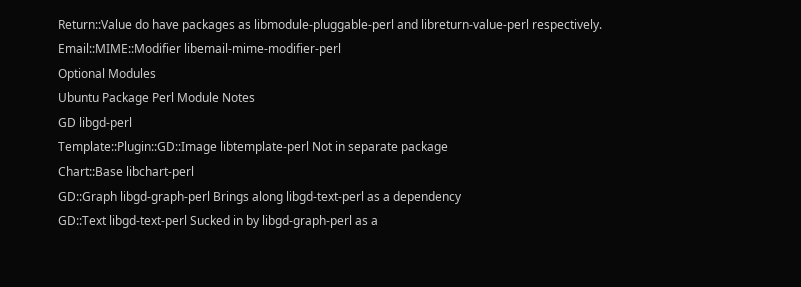Return::Value do have packages as libmodule-pluggable-perl and libreturn-value-perl respectively.
Email::MIME::Modifier libemail-mime-modifier-perl
Optional Modules
Ubuntu Package Perl Module Notes
GD libgd-perl
Template::Plugin::GD::Image libtemplate-perl Not in separate package
Chart::Base libchart-perl
GD::Graph libgd-graph-perl Brings along libgd-text-perl as a dependency
GD::Text libgd-text-perl Sucked in by libgd-graph-perl as a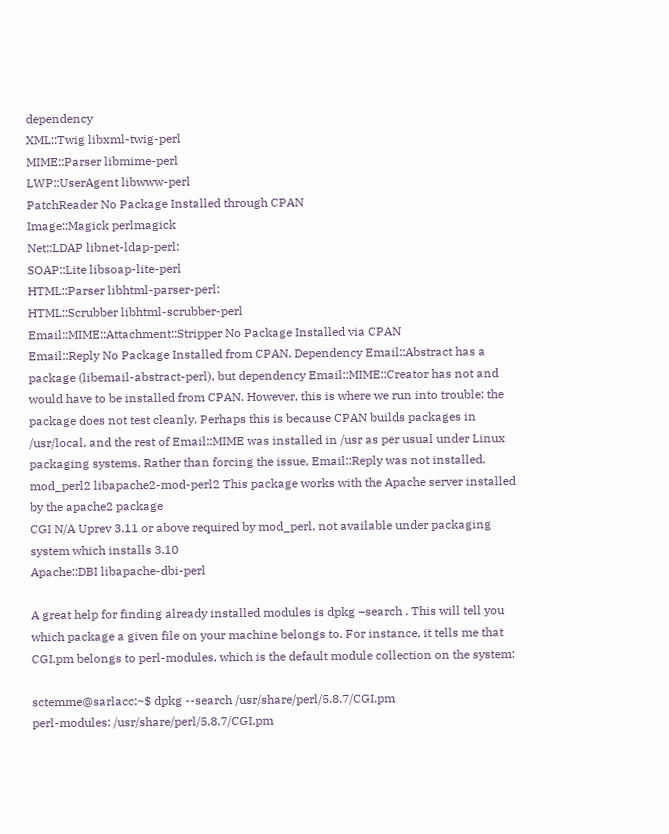dependency
XML::Twig libxml-twig-perl
MIME::Parser libmime-perl
LWP::UserAgent libwww-perl
PatchReader No Package Installed through CPAN
Image::Magick perlmagick
Net::LDAP libnet-ldap-perl:
SOAP::Lite libsoap-lite-perl
HTML::Parser libhtml-parser-perl:
HTML::Scrubber libhtml-scrubber-perl
Email::MIME::Attachment::Stripper No Package Installed via CPAN
Email::Reply No Package Installed from CPAN. Dependency Email::Abstract has a package (libemail-abstract-perl), but dependency Email::MIME::Creator has not and would have to be installed from CPAN. However, this is where we run into trouble: the package does not test cleanly. Perhaps this is because CPAN builds packages in /usr/local, and the rest of Email::MIME was installed in /usr as per usual under Linux packaging systems. Rather than forcing the issue, Email::Reply was not installed.
mod_perl2 libapache2-mod-perl2 This package works with the Apache server installed by the apache2 package
CGI N/A Uprev 3.11 or above required by mod_perl, not available under packaging system which installs 3.10
Apache::DBI libapache-dbi-perl

A great help for finding already installed modules is dpkg –search . This will tell you which package a given file on your machine belongs to. For instance, it tells me that CGI.pm belongs to perl-modules, which is the default module collection on the system:

sctemme@sarlacc:~$ dpkg --search /usr/share/perl/5.8.7/CGI.pm
perl-modules: /usr/share/perl/5.8.7/CGI.pm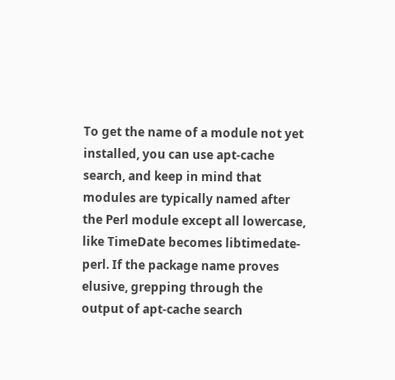To get the name of a module not yet installed, you can use apt-cache search, and keep in mind that modules are typically named after the Perl module except all lowercase, like TimeDate becomes libtimedate-perl. If the package name proves elusive, grepping through the output of apt-cache search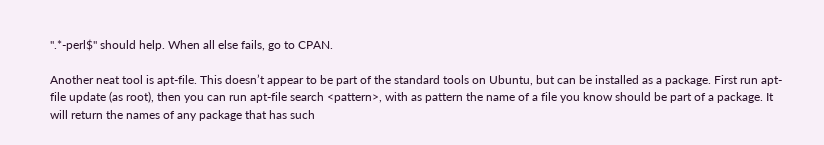".*-perl$" should help. When all else fails, go to CPAN.

Another neat tool is apt-file. This doesn’t appear to be part of the standard tools on Ubuntu, but can be installed as a package. First run apt-file update (as root), then you can run apt-file search <pattern>, with as pattern the name of a file you know should be part of a package. It will return the names of any package that has such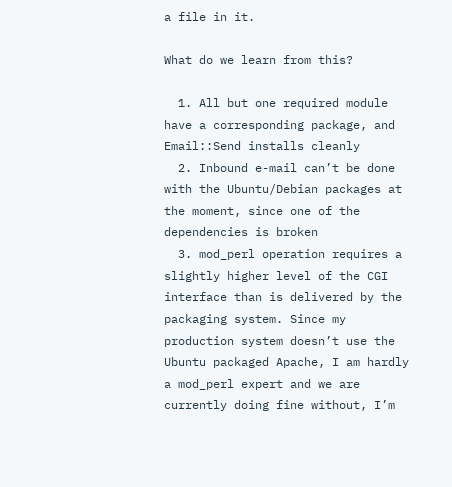a file in it.

What do we learn from this?

  1. All but one required module have a corresponding package, and Email::Send installs cleanly
  2. Inbound e-mail can’t be done with the Ubuntu/Debian packages at the moment, since one of the dependencies is broken
  3. mod_perl operation requires a slightly higher level of the CGI interface than is delivered by the packaging system. Since my production system doesn’t use the Ubuntu packaged Apache, I am hardly a mod_perl expert and we are currently doing fine without, I’m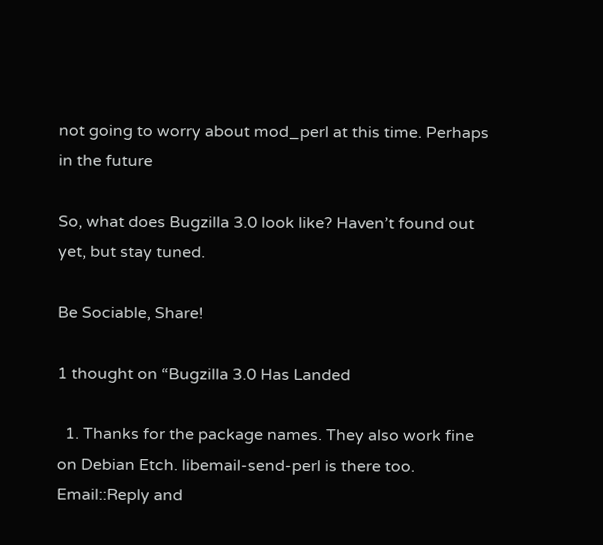not going to worry about mod_perl at this time. Perhaps in the future

So, what does Bugzilla 3.0 look like? Haven’t found out yet, but stay tuned.

Be Sociable, Share!

1 thought on “Bugzilla 3.0 Has Landed

  1. Thanks for the package names. They also work fine on Debian Etch. libemail-send-perl is there too. Email::Reply and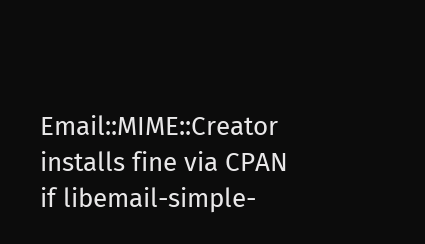Email::MIME::Creator installs fine via CPAN if libemail-simple-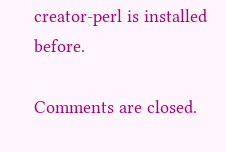creator-perl is installed before.

Comments are closed.